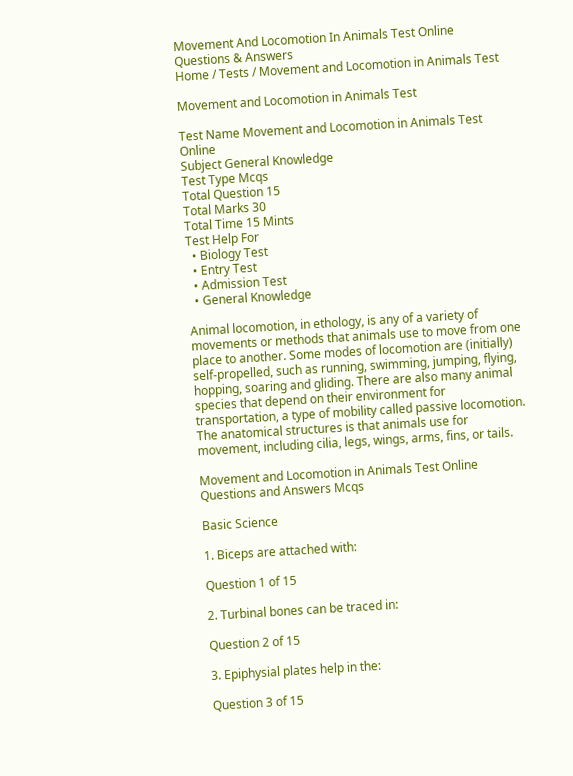Movement And Locomotion In Animals Test Online Questions & Answers
Home / Tests / Movement and Locomotion in Animals Test

Movement and Locomotion in Animals Test

Test Name Movement and Locomotion in Animals Test Online
Subject General Knowledge
Test Type Mcqs
Total Question 15
Total Marks 30
Total Time 15 Mints
Test Help For
  • Biology Test
  • Entry Test
  • Admission Test
  • General Knowledge

Animal locomotion, in ethology, is any of a variety of movements or methods that animals use to move from one place to another. Some modes of locomotion are (initially) self-propelled, such as running, swimming, jumping, flying, hopping, soaring and gliding. There are also many animal species that depend on their environment for transportation, a type of mobility called passive locomotion. The anatomical structures is that animals use for movement, including cilia, legs, wings, arms, fins, or tails.

Movement and Locomotion in Animals Test Online Questions and Answers Mcqs

Basic Science

1. Biceps are attached with:

Question 1 of 15

2. Turbinal bones can be traced in:

Question 2 of 15

3. Epiphysial plates help in the:

Question 3 of 15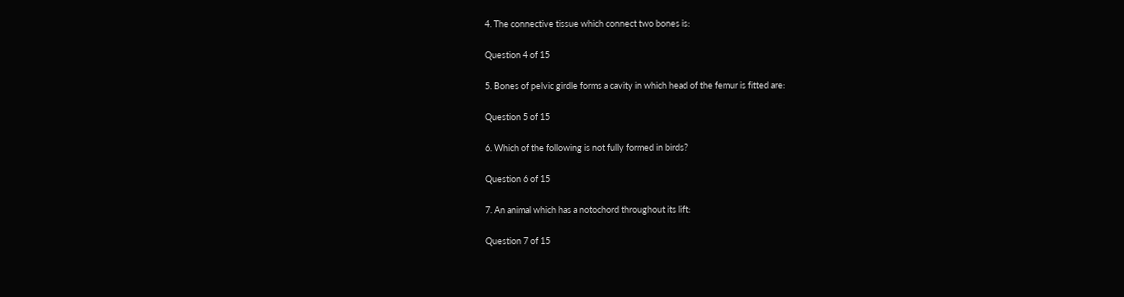4. The connective tissue which connect two bones is:

Question 4 of 15

5. Bones of pelvic girdle forms a cavity in which head of the femur is fitted are:

Question 5 of 15

6. Which of the following is not fully formed in birds?

Question 6 of 15

7. An animal which has a notochord throughout its lift:

Question 7 of 15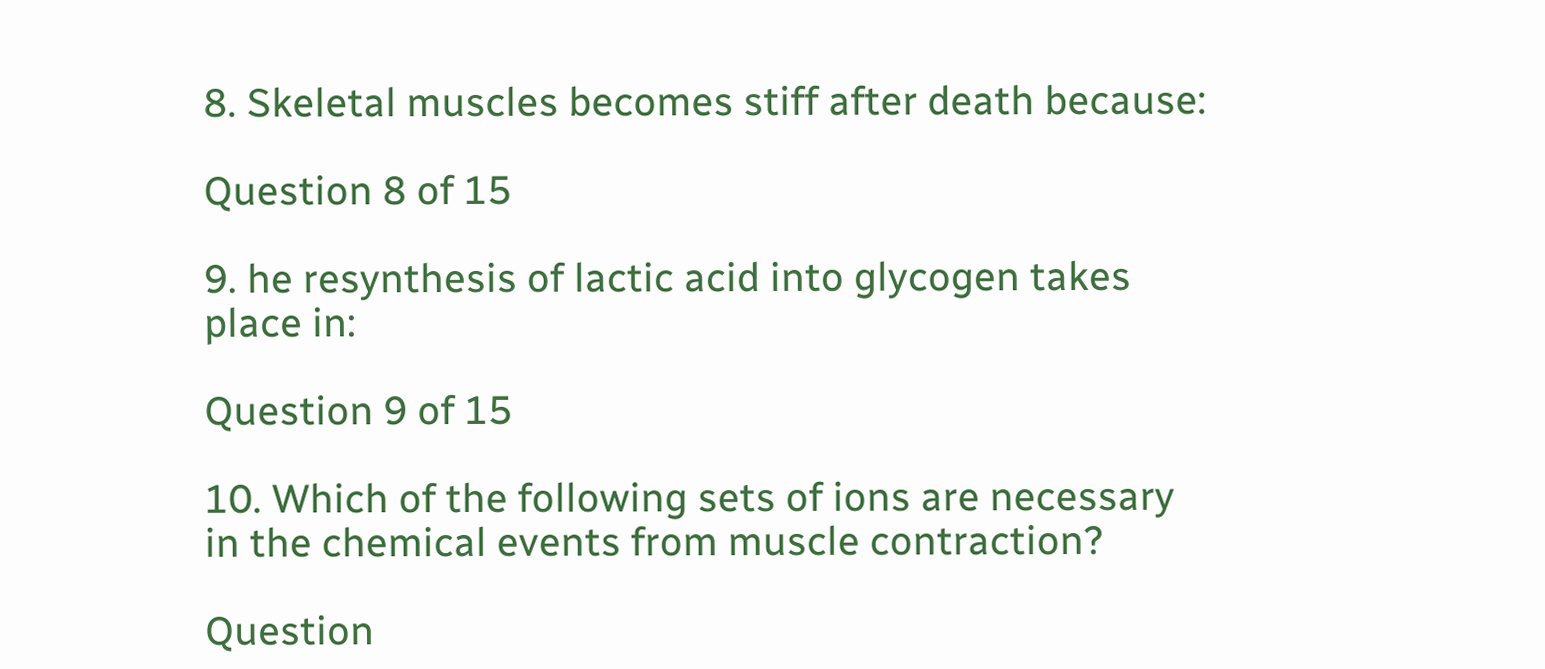8. Skeletal muscles becomes stiff after death because:

Question 8 of 15

9. he resynthesis of lactic acid into glycogen takes place in:

Question 9 of 15

10. Which of the following sets of ions are necessary in the chemical events from muscle contraction?

Question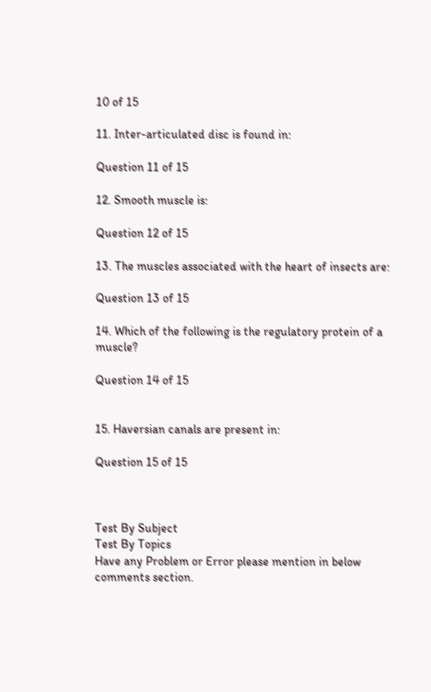10 of 15

11. Inter-articulated disc is found in:

Question 11 of 15

12. Smooth muscle is:

Question 12 of 15

13. The muscles associated with the heart of insects are:

Question 13 of 15

14. Which of the following is the regulatory protein of a muscle?

Question 14 of 15


15. Haversian canals are present in:

Question 15 of 15



Test By Subject
Test By Topics
Have any Problem or Error please mention in below comments section.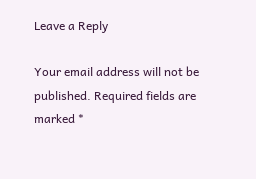Leave a Reply

Your email address will not be published. Required fields are marked *